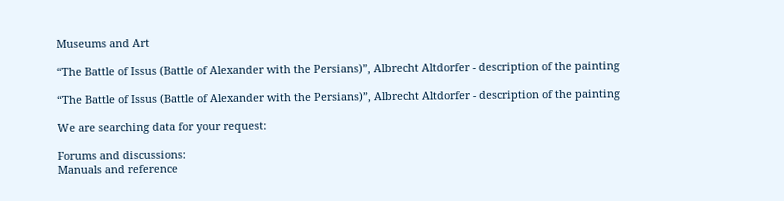Museums and Art

“The Battle of Issus (Battle of Alexander with the Persians)”, Albrecht Altdorfer - description of the painting

“The Battle of Issus (Battle of Alexander with the Persians)”, Albrecht Altdorfer - description of the painting

We are searching data for your request:

Forums and discussions:
Manuals and reference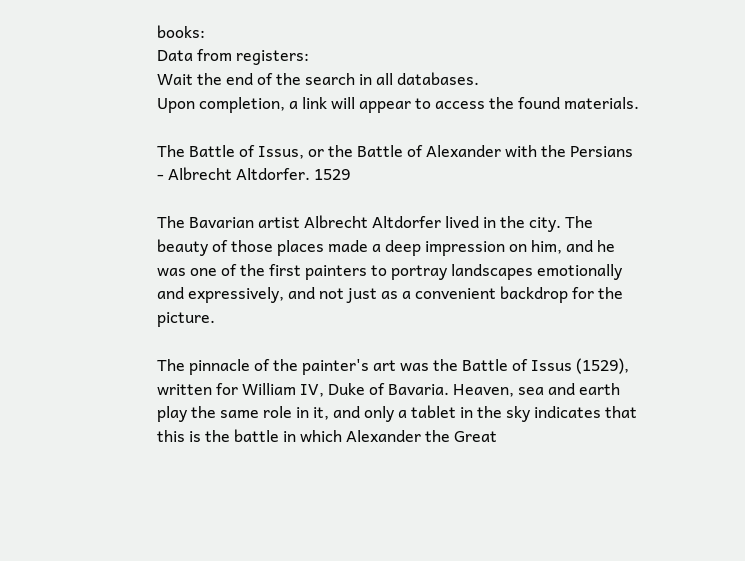books:
Data from registers:
Wait the end of the search in all databases.
Upon completion, a link will appear to access the found materials.

The Battle of Issus, or the Battle of Alexander with the Persians - Albrecht Altdorfer. 1529

The Bavarian artist Albrecht Altdorfer lived in the city. The beauty of those places made a deep impression on him, and he was one of the first painters to portray landscapes emotionally and expressively, and not just as a convenient backdrop for the picture.

The pinnacle of the painter's art was the Battle of Issus (1529), written for William IV, Duke of Bavaria. Heaven, sea and earth play the same role in it, and only a tablet in the sky indicates that this is the battle in which Alexander the Great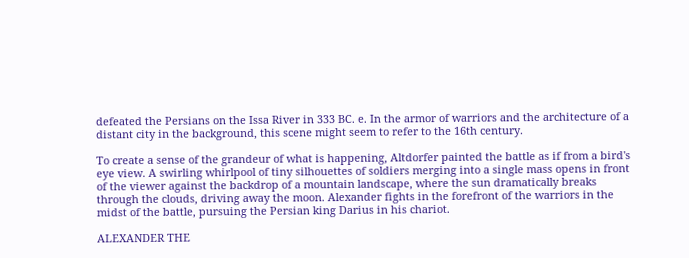defeated the Persians on the Issa River in 333 BC. e. In the armor of warriors and the architecture of a distant city in the background, this scene might seem to refer to the 16th century.

To create a sense of the grandeur of what is happening, Altdorfer painted the battle as if from a bird's eye view. A swirling whirlpool of tiny silhouettes of soldiers merging into a single mass opens in front of the viewer against the backdrop of a mountain landscape, where the sun dramatically breaks through the clouds, driving away the moon. Alexander fights in the forefront of the warriors in the midst of the battle, pursuing the Persian king Darius in his chariot.

ALEXANDER THE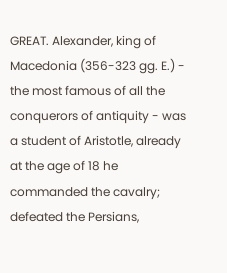GREAT. Alexander, king of Macedonia (356-323 gg. E.) - the most famous of all the conquerors of antiquity - was a student of Aristotle, already at the age of 18 he commanded the cavalry; defeated the Persians,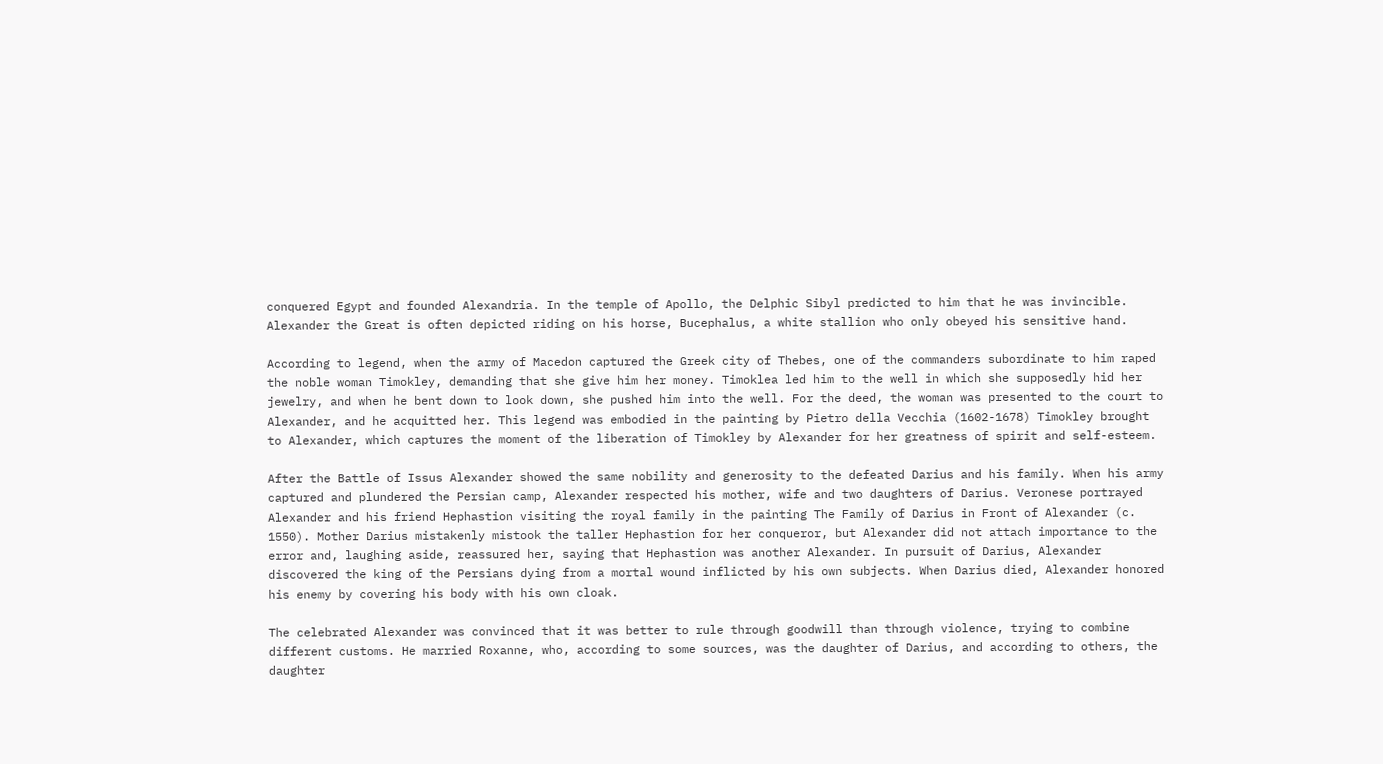conquered Egypt and founded Alexandria. In the temple of Apollo, the Delphic Sibyl predicted to him that he was invincible. Alexander the Great is often depicted riding on his horse, Bucephalus, a white stallion who only obeyed his sensitive hand.

According to legend, when the army of Macedon captured the Greek city of Thebes, one of the commanders subordinate to him raped the noble woman Timokley, demanding that she give him her money. Timoklea led him to the well in which she supposedly hid her jewelry, and when he bent down to look down, she pushed him into the well. For the deed, the woman was presented to the court to Alexander, and he acquitted her. This legend was embodied in the painting by Pietro della Vecchia (1602-1678) Timokley brought to Alexander, which captures the moment of the liberation of Timokley by Alexander for her greatness of spirit and self-esteem.

After the Battle of Issus Alexander showed the same nobility and generosity to the defeated Darius and his family. When his army captured and plundered the Persian camp, Alexander respected his mother, wife and two daughters of Darius. Veronese portrayed Alexander and his friend Hephastion visiting the royal family in the painting The Family of Darius in Front of Alexander (c. 1550). Mother Darius mistakenly mistook the taller Hephastion for her conqueror, but Alexander did not attach importance to the error and, laughing aside, reassured her, saying that Hephastion was another Alexander. In pursuit of Darius, Alexander discovered the king of the Persians dying from a mortal wound inflicted by his own subjects. When Darius died, Alexander honored his enemy by covering his body with his own cloak.

The celebrated Alexander was convinced that it was better to rule through goodwill than through violence, trying to combine different customs. He married Roxanne, who, according to some sources, was the daughter of Darius, and according to others, the daughter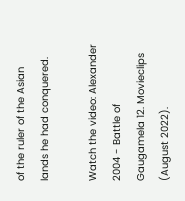of the ruler of the Asian lands he had conquered.

Watch the video: Alexander 2004 - Battle of Gaugamela 12. Movieclips (August 2022).